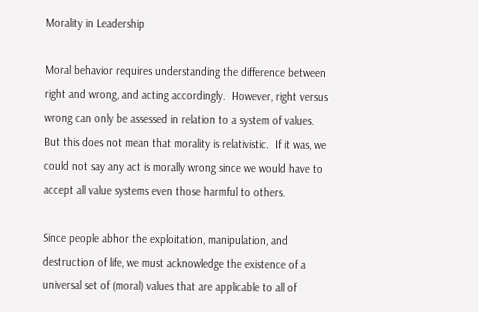Morality in Leadership

Moral behavior requires understanding the difference between right and wrong, and acting accordingly.  However, right versus wrong can only be assessed in relation to a system of values.  But this does not mean that morality is relativistic.  If it was, we could not say any act is morally wrong since we would have to accept all value systems even those harmful to others.

Since people abhor the exploitation, manipulation, and destruction of life, we must acknowledge the existence of a universal set of (moral) values that are applicable to all of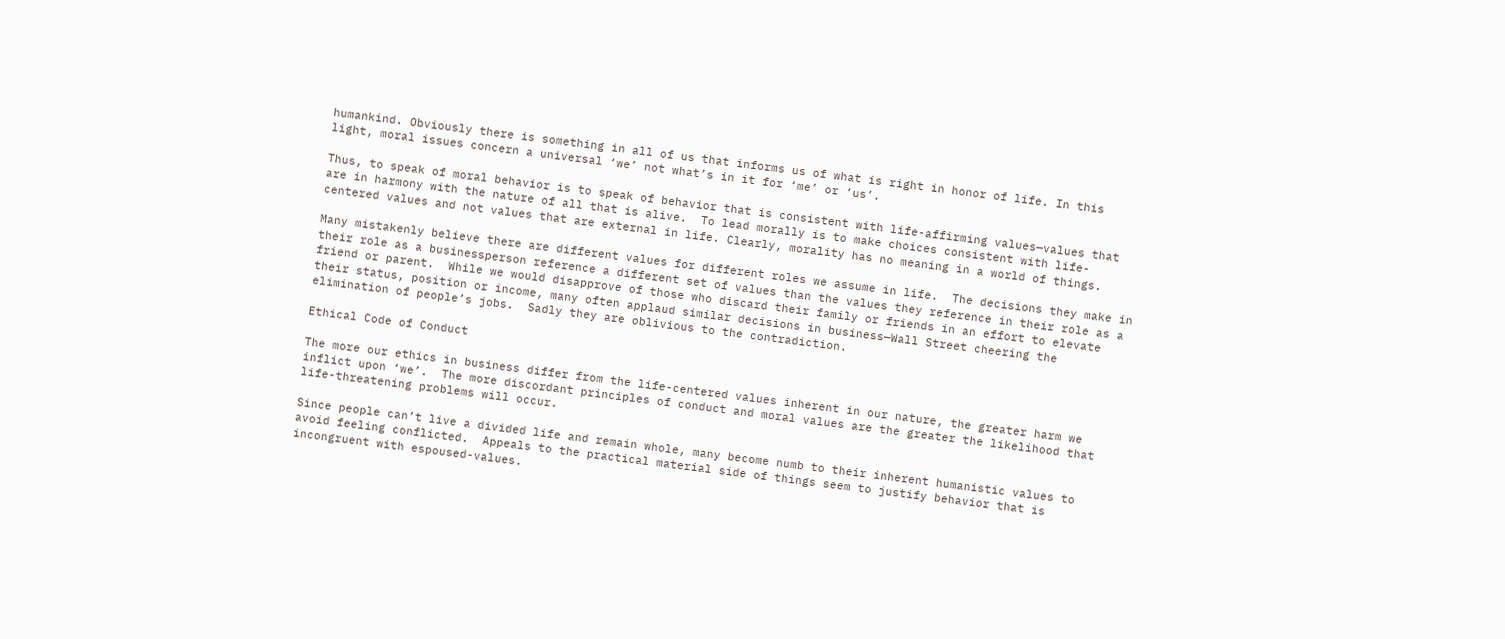humankind. Obviously there is something in all of us that informs us of what is right in honor of life. In this light, moral issues concern a universal ‘we’ not what’s in it for ‘me’ or ‘us’.

Thus, to speak of moral behavior is to speak of behavior that is consistent with life-affirming values—values that are in harmony with the nature of all that is alive.  To lead morally is to make choices consistent with life-centered values and not values that are external in life. Clearly, morality has no meaning in a world of things.

Many mistakenly believe there are different values for different roles we assume in life.  The decisions they make in their role as a businessperson reference a different set of values than the values they reference in their role as a friend or parent.  While we would disapprove of those who discard their family or friends in an effort to elevate their status, position or income, many often applaud similar decisions in business—Wall Street cheering the elimination of people’s jobs.  Sadly they are oblivious to the contradiction.

Ethical Code of Conduct

The more our ethics in business differ from the life-centered values inherent in our nature, the greater harm we inflict upon ‘we’.  The more discordant principles of conduct and moral values are the greater the likelihood that life-threatening problems will occur.

Since people can’t live a divided life and remain whole, many become numb to their inherent humanistic values to avoid feeling conflicted.  Appeals to the practical material side of things seem to justify behavior that is incongruent with espoused-values.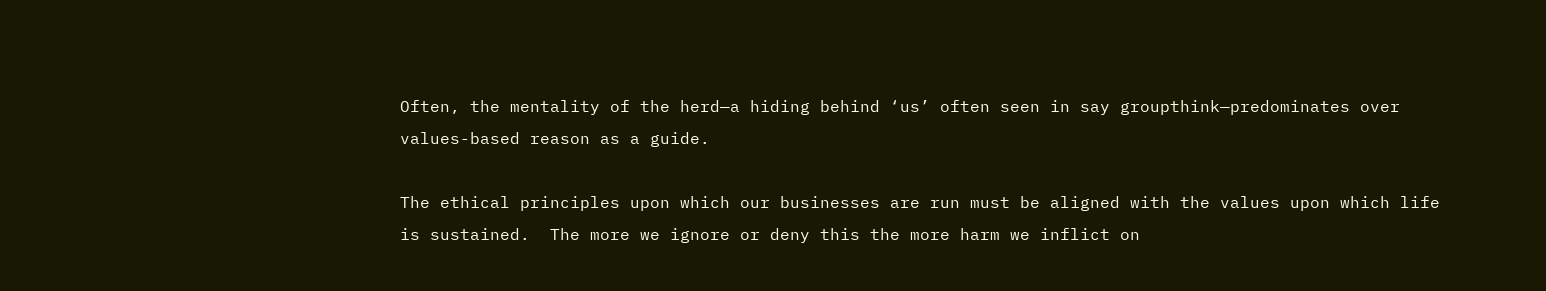Often, the mentality of the herd—a hiding behind ‘us’ often seen in say groupthink—predominates over values-based reason as a guide.

The ethical principles upon which our businesses are run must be aligned with the values upon which life is sustained.  The more we ignore or deny this the more harm we inflict on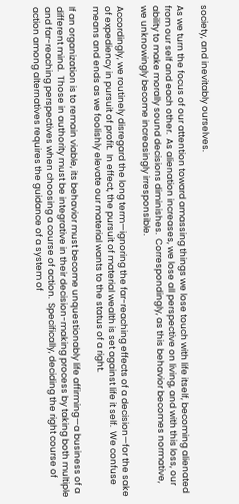society, and inevitably ourselves.

As we turn the focus of our attention toward amassing things we lose touch with life itself, becoming alienated from our self and each other.  As alienation increases, we lose all perspective on living, and with this loss, our ability to make morally sound decisions diminishes.  Correspondingly, as this behavior becomes normative, we unknowingly become increasingly irresponsible.

Accordingly, we routinely disregard the long term—ignoring the far-reaching effects of a decision—for the sake of expediency in pursuit of profit.  In effect, the pursuit of material wealth is set against life it self.  We confuse means and ends as we foolishly elevate our material wants to the status of a right.

If an organization is to remain viable, its behavior must become unquestionably life affirming—a business of a different mind.  Those in authority must be integrative in their decision-making process by taking both multiple and far-reaching perspectives when choosing a course of action.  Specifically, deciding the right course of action among alternatives requires the guidance of a system of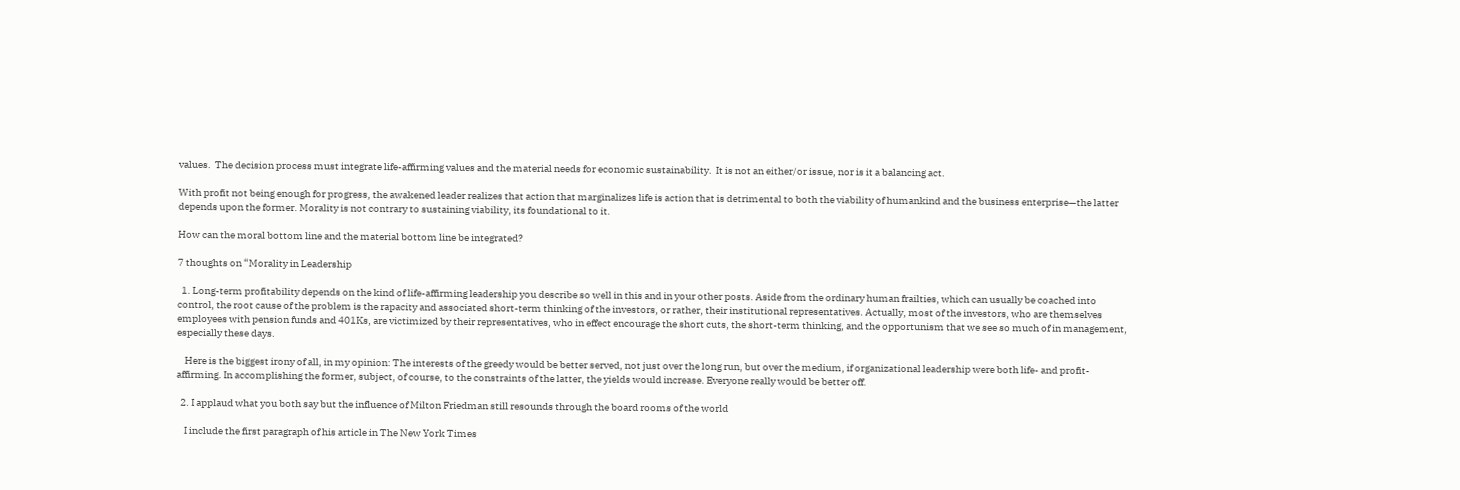values.  The decision process must integrate life-affirming values and the material needs for economic sustainability.  It is not an either/or issue, nor is it a balancing act.

With profit not being enough for progress, the awakened leader realizes that action that marginalizes life is action that is detrimental to both the viability of humankind and the business enterprise—the latter depends upon the former. Morality is not contrary to sustaining viability, its foundational to it.

How can the moral bottom line and the material bottom line be integrated?

7 thoughts on “Morality in Leadership

  1. Long-term profitability depends on the kind of life-affirming leadership you describe so well in this and in your other posts. Aside from the ordinary human frailties, which can usually be coached into control, the root cause of the problem is the rapacity and associated short-term thinking of the investors, or rather, their institutional representatives. Actually, most of the investors, who are themselves employees with pension funds and 401Ks, are victimized by their representatives, who in effect encourage the short cuts, the short-term thinking, and the opportunism that we see so much of in management, especially these days.

    Here is the biggest irony of all, in my opinion: The interests of the greedy would be better served, not just over the long run, but over the medium, if organizational leadership were both life- and profit-affirming. In accomplishing the former, subject, of course, to the constraints of the latter, the yields would increase. Everyone really would be better off.

  2. I applaud what you both say but the influence of Milton Friedman still resounds through the board rooms of the world

    I include the first paragraph of his article in The New York Times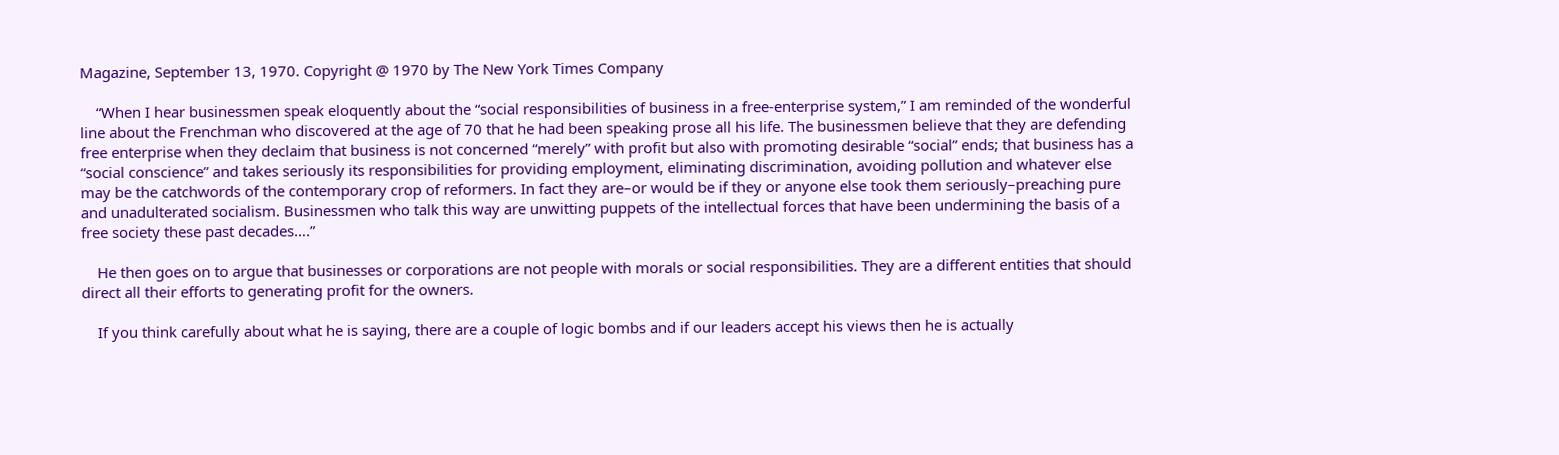Magazine, September 13, 1970. Copyright @ 1970 by The New York Times Company

    “When I hear businessmen speak eloquently about the “social responsibilities of business in a free-enterprise system,” I am reminded of the wonderful line about the Frenchman who discovered at the age of 70 that he had been speaking prose all his life. The businessmen believe that they are defending free enterprise when they declaim that business is not concerned “merely” with profit but also with promoting desirable “social” ends; that business has a “social conscience” and takes seriously its responsibilities for providing employment, eliminating discrimination, avoiding pollution and whatever else may be the catchwords of the contemporary crop of reformers. In fact they are–or would be if they or anyone else took them seriously–preaching pure and unadulterated socialism. Businessmen who talk this way are unwitting puppets of the intellectual forces that have been undermining the basis of a free society these past decades….”

    He then goes on to argue that businesses or corporations are not people with morals or social responsibilities. They are a different entities that should direct all their efforts to generating profit for the owners.

    If you think carefully about what he is saying, there are a couple of logic bombs and if our leaders accept his views then he is actually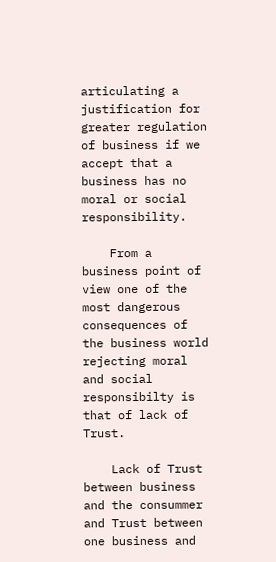articulating a justification for greater regulation of business if we accept that a business has no moral or social responsibility.

    From a business point of view one of the most dangerous consequences of the business world rejecting moral and social responsibilty is that of lack of Trust.

    Lack of Trust between business and the consummer and Trust between one business and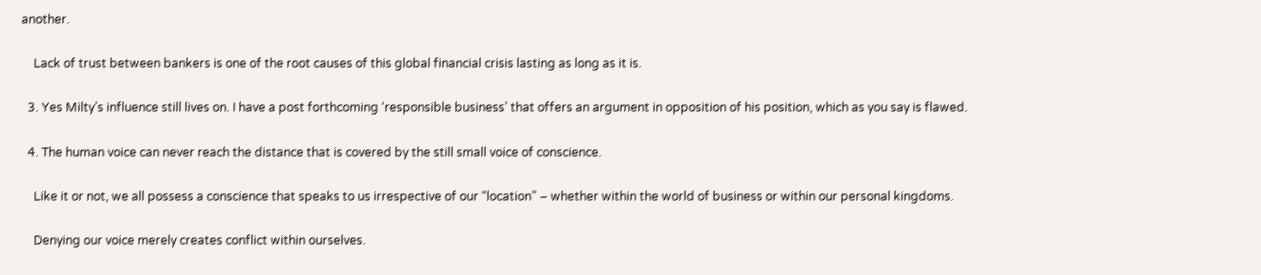another.

    Lack of trust between bankers is one of the root causes of this global financial crisis lasting as long as it is.

  3. Yes Milty’s influence still lives on. I have a post forthcoming ‘responsible business’ that offers an argument in opposition of his position, which as you say is flawed.

  4. The human voice can never reach the distance that is covered by the still small voice of conscience.

    Like it or not, we all possess a conscience that speaks to us irrespective of our “location” – whether within the world of business or within our personal kingdoms.

    Denying our voice merely creates conflict within ourselves.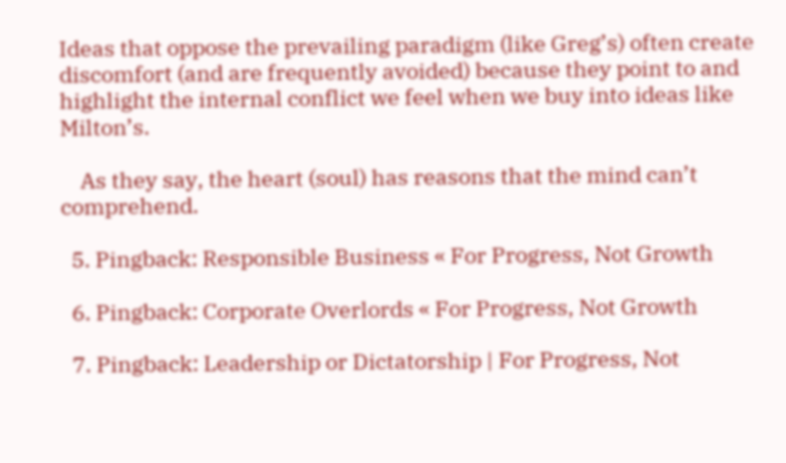Ideas that oppose the prevailing paradigm (like Greg’s) often create discomfort (and are frequently avoided) because they point to and highlight the internal conflict we feel when we buy into ideas like Milton’s.

    As they say, the heart (soul) has reasons that the mind can’t comprehend.

  5. Pingback: Responsible Business « For Progress, Not Growth

  6. Pingback: Corporate Overlords « For Progress, Not Growth

  7. Pingback: Leadership or Dictatorship | For Progress, Not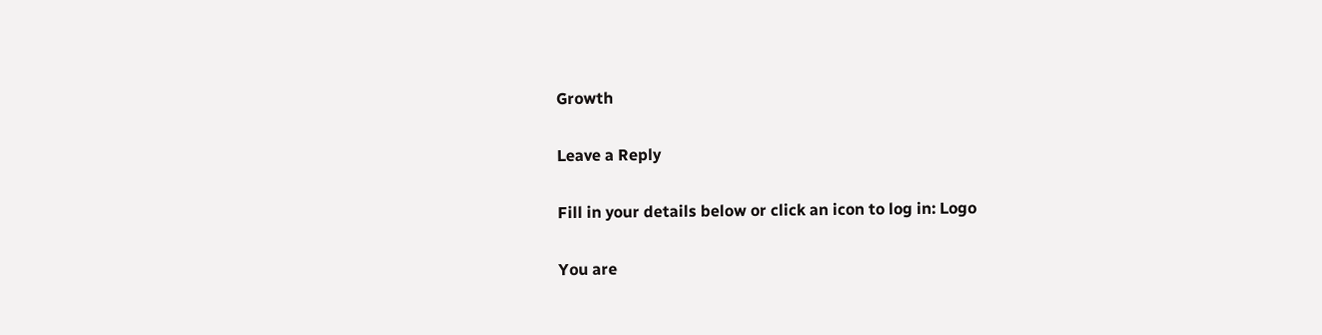Growth

Leave a Reply

Fill in your details below or click an icon to log in: Logo

You are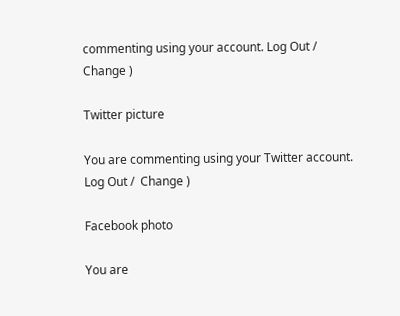commenting using your account. Log Out /  Change )

Twitter picture

You are commenting using your Twitter account. Log Out /  Change )

Facebook photo

You are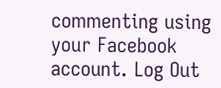commenting using your Facebook account. Log Out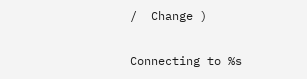/  Change )

Connecting to %s